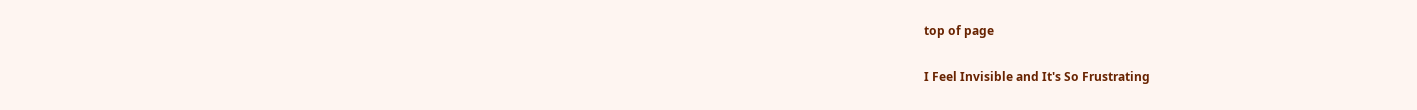top of page

I Feel Invisible and It's So Frustrating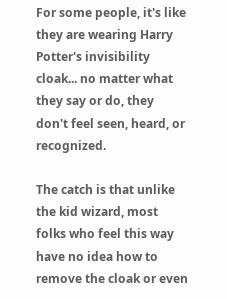For some people, it's like they are wearing Harry Potter's invisibility cloak... no matter what they say or do, they don't feel seen, heard, or recognized.

The catch is that unlike the kid wizard, most folks who feel this way have no idea how to remove the cloak or even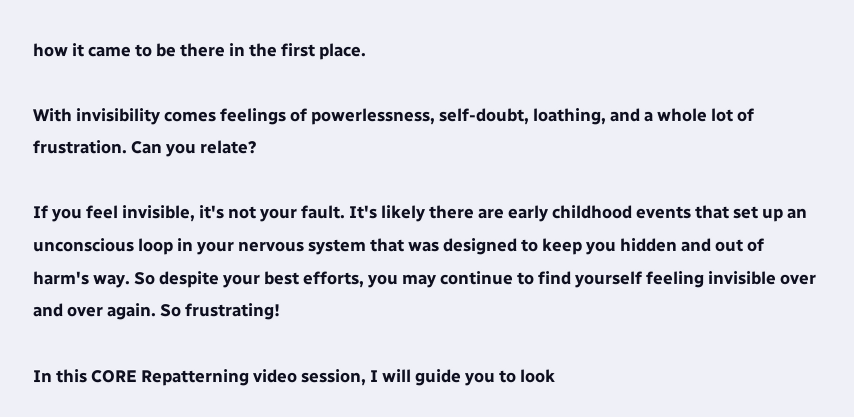how it came to be there in the first place.

With invisibility comes feelings of powerlessness, self-doubt, loathing, and a whole lot of frustration. Can you relate?

If you feel invisible, it's not your fault. It's likely there are early childhood events that set up an unconscious loop in your nervous system that was designed to keep you hidden and out of harm's way. So despite your best efforts, you may continue to find yourself feeling invisible over and over again. So frustrating!

In this CORE Repatterning video session, I will guide you to look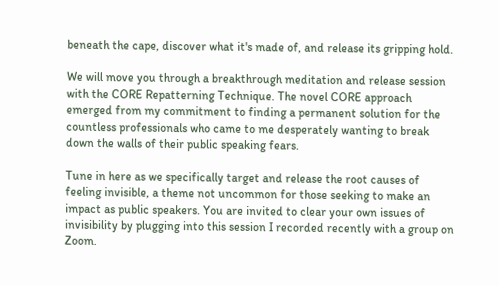beneath the cape, discover what it's made of, and release its gripping hold.

We will move you through a breakthrough meditation and release session with the CORE Repatterning Technique. The novel CORE approach emerged from my commitment to finding a permanent solution for the countless professionals who came to me desperately wanting to break down the walls of their public speaking fears.

Tune in here as we specifically target and release the root causes of feeling invisible, a theme not uncommon for those seeking to make an impact as public speakers. You are invited to clear your own issues of invisibility by plugging into this session I recorded recently with a group on Zoom.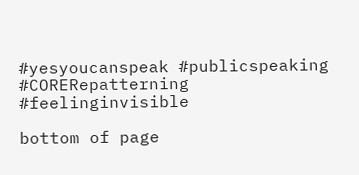#yesyoucanspeak #publicspeaking #CORERepatterning #feelinginvisible

bottom of page